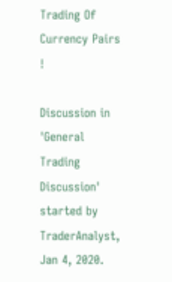Trading Of Currency Pairs !

Discussion in 'General Trading Discussion' started by TraderAnalyst, Jan 4, 2020.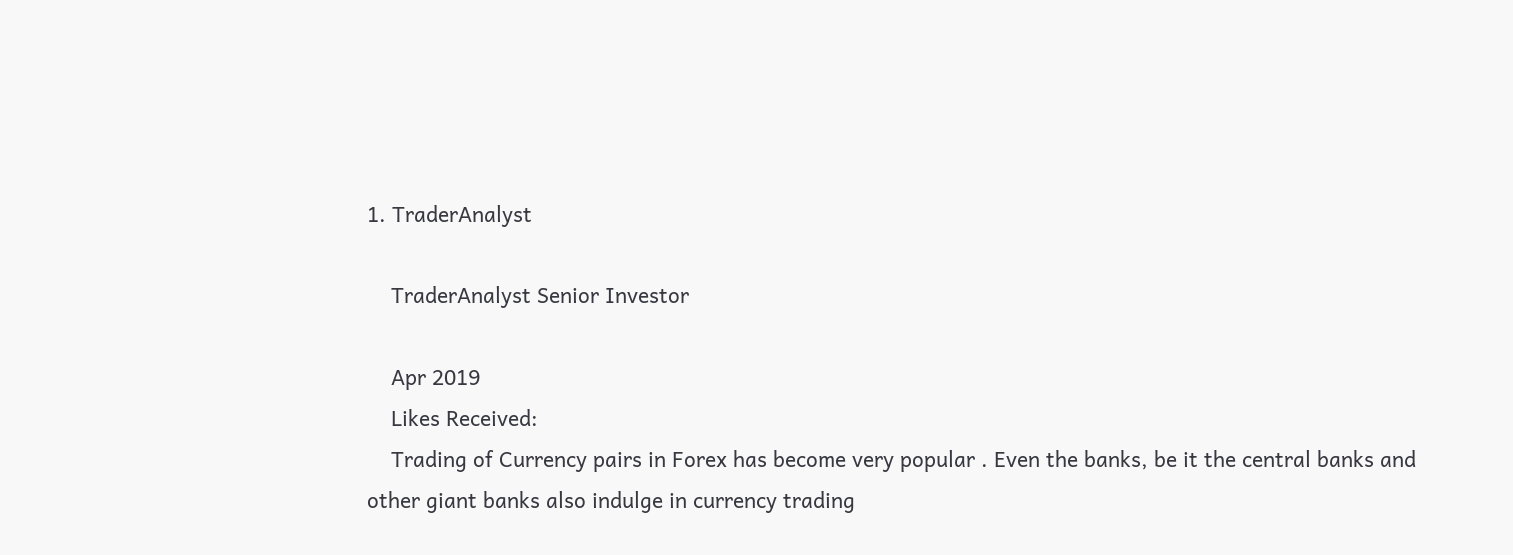1. TraderAnalyst

    TraderAnalyst Senior Investor

    Apr 2019
    Likes Received:
    Trading of Currency pairs in Forex has become very popular . Even the banks, be it the central banks and other giant banks also indulge in currency trading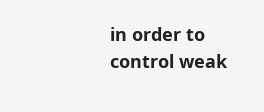in order to control weak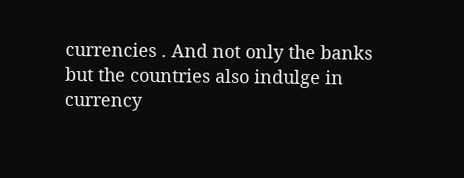currencies . And not only the banks but the countries also indulge in currency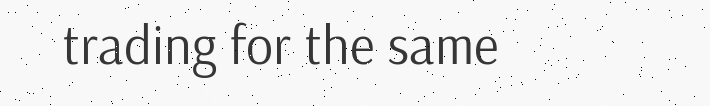trading for the same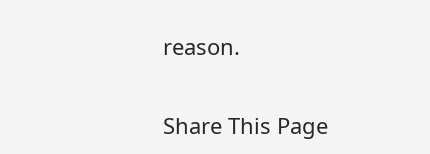reason.

Share This Page